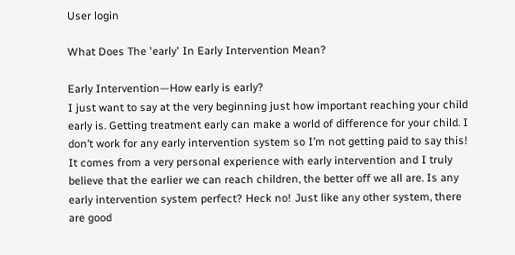User login

What Does The 'early' In Early Intervention Mean?

Early Intervention—How early is early?
I just want to say at the very beginning just how important reaching your child early is. Getting treatment early can make a world of difference for your child. I don’t work for any early intervention system so I’m not getting paid to say this! It comes from a very personal experience with early intervention and I truly believe that the earlier we can reach children, the better off we all are. Is any early intervention system perfect? Heck no! Just like any other system, there are good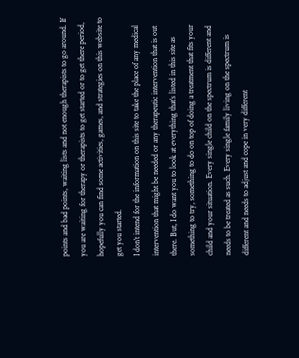points and bad points, waiting lists and not enough therapists to go around. If you are waiting for therapy or therapists to get started or to get there period, hopefully you can find some activities, games, and strategies on this website to get you started.
I don’t intend for the information on this site to take the place of any medical intervention that might be needed or any therapeutic intervention that is out there. But, I do want you to look at everything that’s listed in this site as something to try, something to do on top of doing a treatment that fits your child and your situation. Every single child on the spectrum is different and needs to be treated as such. Every single family living on the spectrum is different and needs to adjust and cope in very different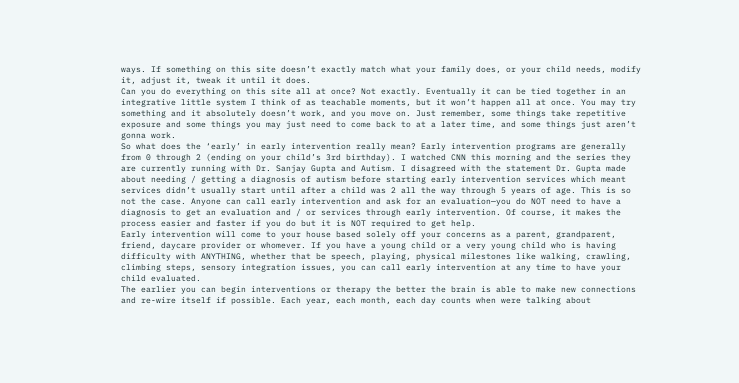ways. If something on this site doesn’t exactly match what your family does, or your child needs, modify it, adjust it, tweak it until it does.
Can you do everything on this site all at once? Not exactly. Eventually it can be tied together in an integrative little system I think of as teachable moments, but it won’t happen all at once. You may try something and it absolutely doesn’t work, and you move on. Just remember, some things take repetitive exposure and some things you may just need to come back to at a later time, and some things just aren’t gonna work.
So what does the ‘early’ in early intervention really mean? Early intervention programs are generally from 0 through 2 (ending on your child’s 3rd birthday). I watched CNN this morning and the series they are currently running with Dr. Sanjay Gupta and Autism. I disagreed with the statement Dr. Gupta made about needing / getting a diagnosis of autism before starting early intervention services which meant services didn’t usually start until after a child was 2 all the way through 5 years of age. This is so not the case. Anyone can call early intervention and ask for an evaluation—you do NOT need to have a diagnosis to get an evaluation and / or services through early intervention. Of course, it makes the process easier and faster if you do but it is NOT required to get help.
Early intervention will come to your house based solely off your concerns as a parent, grandparent, friend, daycare provider or whomever. If you have a young child or a very young child who is having difficulty with ANYTHING, whether that be speech, playing, physical milestones like walking, crawling, climbing steps, sensory integration issues, you can call early intervention at any time to have your child evaluated.
The earlier you can begin interventions or therapy the better the brain is able to make new connections and re-wire itself if possible. Each year, each month, each day counts when were talking about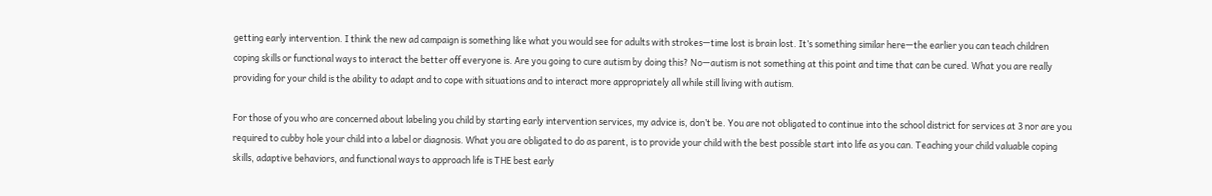getting early intervention. I think the new ad campaign is something like what you would see for adults with strokes—time lost is brain lost. It’s something similar here—the earlier you can teach children coping skills or functional ways to interact the better off everyone is. Are you going to cure autism by doing this? No—autism is not something at this point and time that can be cured. What you are really providing for your child is the ability to adapt and to cope with situations and to interact more appropriately all while still living with autism.

For those of you who are concerned about labeling you child by starting early intervention services, my advice is, don’t be. You are not obligated to continue into the school district for services at 3 nor are you required to cubby hole your child into a label or diagnosis. What you are obligated to do as parent, is to provide your child with the best possible start into life as you can. Teaching your child valuable coping skills, adaptive behaviors, and functional ways to approach life is THE best early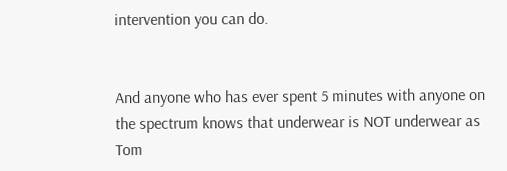intervention you can do.


And anyone who has ever spent 5 minutes with anyone on the spectrum knows that underwear is NOT underwear as Tom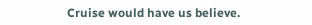Cruise would have us believe.